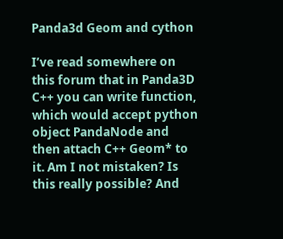Panda3d Geom and cython

I’ve read somewhere on this forum that in Panda3D C++ you can write function, which would accept python object PandaNode and then attach C++ Geom* to it. Am I not mistaken? Is this really possible? And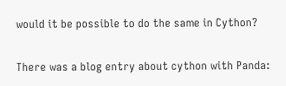would it be possible to do the same in Cython?

There was a blog entry about cython with Panda: